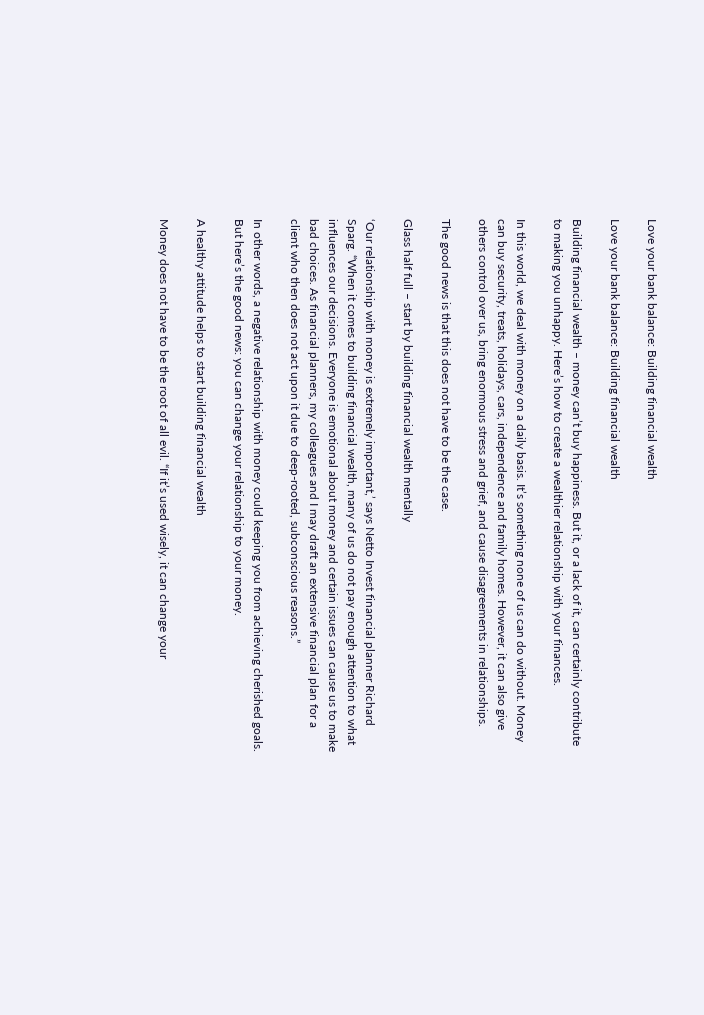Love your bank balance: Building financial wealth

Love your bank balance: Building financial wealth

Building financial wealth – money can’t buy happiness. But it, or a lack of it, can certainly contribute to making you unhappy. Here’s how to create a wealthier relationship with your finances.

In this world, we deal with money on a daily basis. It’s something none of us can do without. Money can buy security, treats, holidays, cars, independence and family homes. However, it can also give others control over us, bring enormous stress and grief, and cause disagreements in relationships.

The good news is that this does not have to be the case.

Glass half full – start by building financial wealth mentally

‘Our relationship with money is extremely important,’ says Netto Invest financial planner Richard Sparg. “When it comes to building financial wealth, many of us do not pay enough attention to what influences our decisions. Everyone is emotional about money and certain issues can cause us to make bad choices. As financial planners, my colleagues and I may draft an extensive financial plan for a client who then does not act upon it due to deep-rooted, subconscious reasons.”

In other words, a negative relationship with money could keeping you from achieving cherished goals. But here’s the good news: you can change your relationship to your money.

A healthy attitude helps to start building financial wealth

Money does not have to be the root of all evil. “If it’s used wisely, it can change your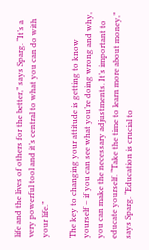life and the lives of others for the better,” says Sparg. “It’s a very powerful tool and it’s central to what you can do with your life.”

The key to changing your attitude is getting to know yourself – if you can see what you’re doing wrong and why, you can make the necessary adjustments. It’s important to educate yourself. “Take the time to learn more about money,” says Sparg. “Education is crucial to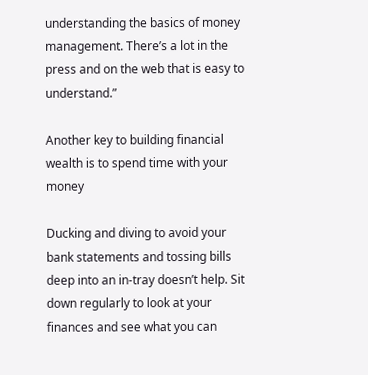understanding the basics of money management. There’s a lot in the press and on the web that is easy to understand.”

Another key to building financial wealth is to spend time with your money

Ducking and diving to avoid your bank statements and tossing bills deep into an in-tray doesn’t help. Sit down regularly to look at your finances and see what you can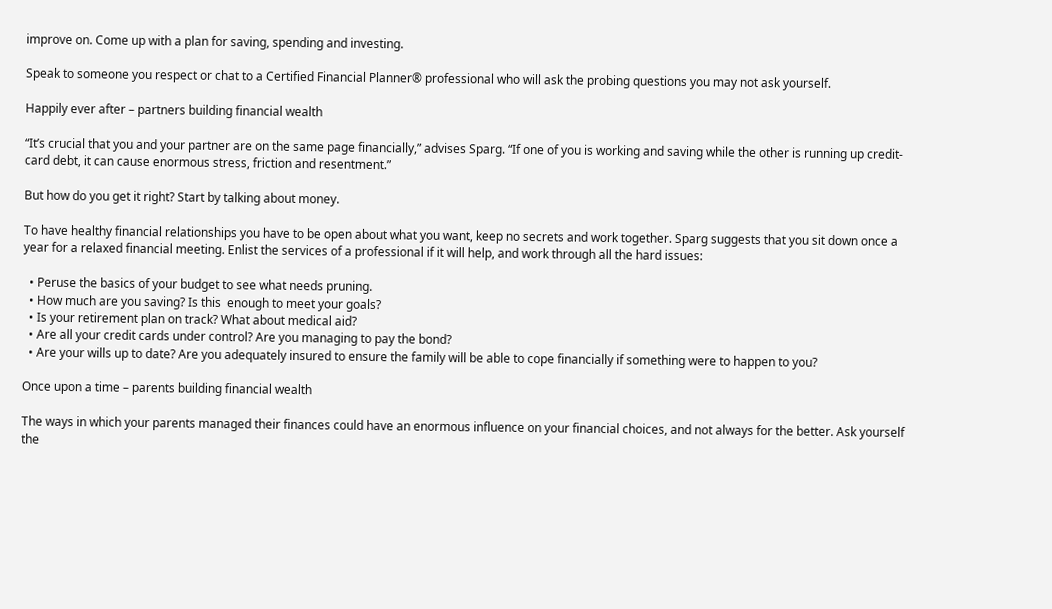improve on. Come up with a plan for saving, spending and investing.

Speak to someone you respect or chat to a Certified Financial Planner® professional who will ask the probing questions you may not ask yourself.

Happily ever after – partners building financial wealth

“It’s crucial that you and your partner are on the same page financially,” advises Sparg. “If one of you is working and saving while the other is running up credit-card debt, it can cause enormous stress, friction and resentment.”

But how do you get it right? Start by talking about money.

To have healthy financial relationships you have to be open about what you want, keep no secrets and work together. Sparg suggests that you sit down once a year for a relaxed financial meeting. Enlist the services of a professional if it will help, and work through all the hard issues:

  • Peruse the basics of your budget to see what needs pruning.
  • How much are you saving? Is this  enough to meet your goals?
  • Is your retirement plan on track? What about medical aid?
  • Are all your credit cards under control? Are you managing to pay the bond?
  • Are your wills up to date? Are you adequately insured to ensure the family will be able to cope financially if something were to happen to you?

Once upon a time – parents building financial wealth

The ways in which your parents managed their finances could have an enormous influence on your financial choices, and not always for the better. Ask yourself the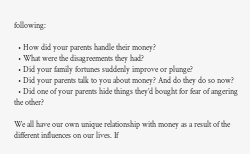following:

  • How did your parents handle their money?
  • What were the disagreements they had?
  • Did your family fortunes suddenly improve or plunge?
  • Did your parents talk to you about money? And do they do so now?
  • Did one of your parents hide things they’d bought for fear of angering the other?

We all have our own unique relationship with money as a result of the different influences on our lives. If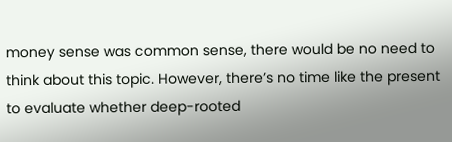money sense was common sense, there would be no need to think about this topic. However, there’s no time like the present to evaluate whether deep-rooted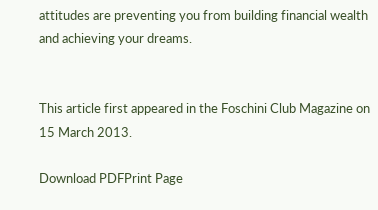attitudes are preventing you from building financial wealth and achieving your dreams.


This article first appeared in the Foschini Club Magazine on 15 March 2013.

Download PDFPrint Page